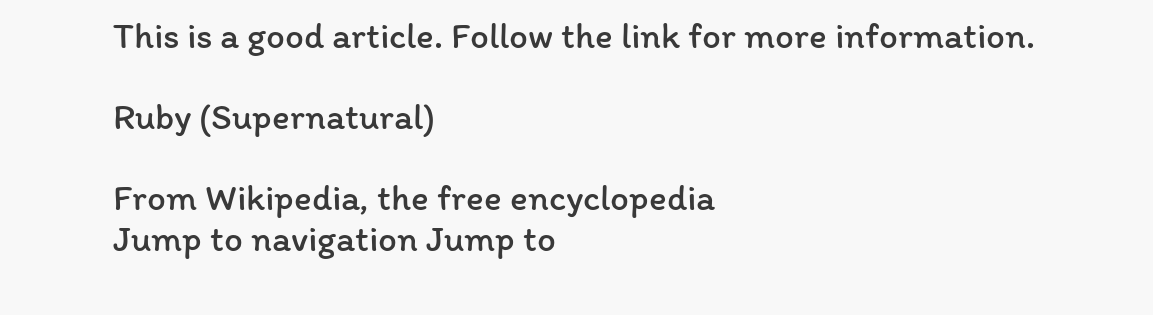This is a good article. Follow the link for more information.

Ruby (Supernatural)

From Wikipedia, the free encyclopedia
Jump to navigation Jump to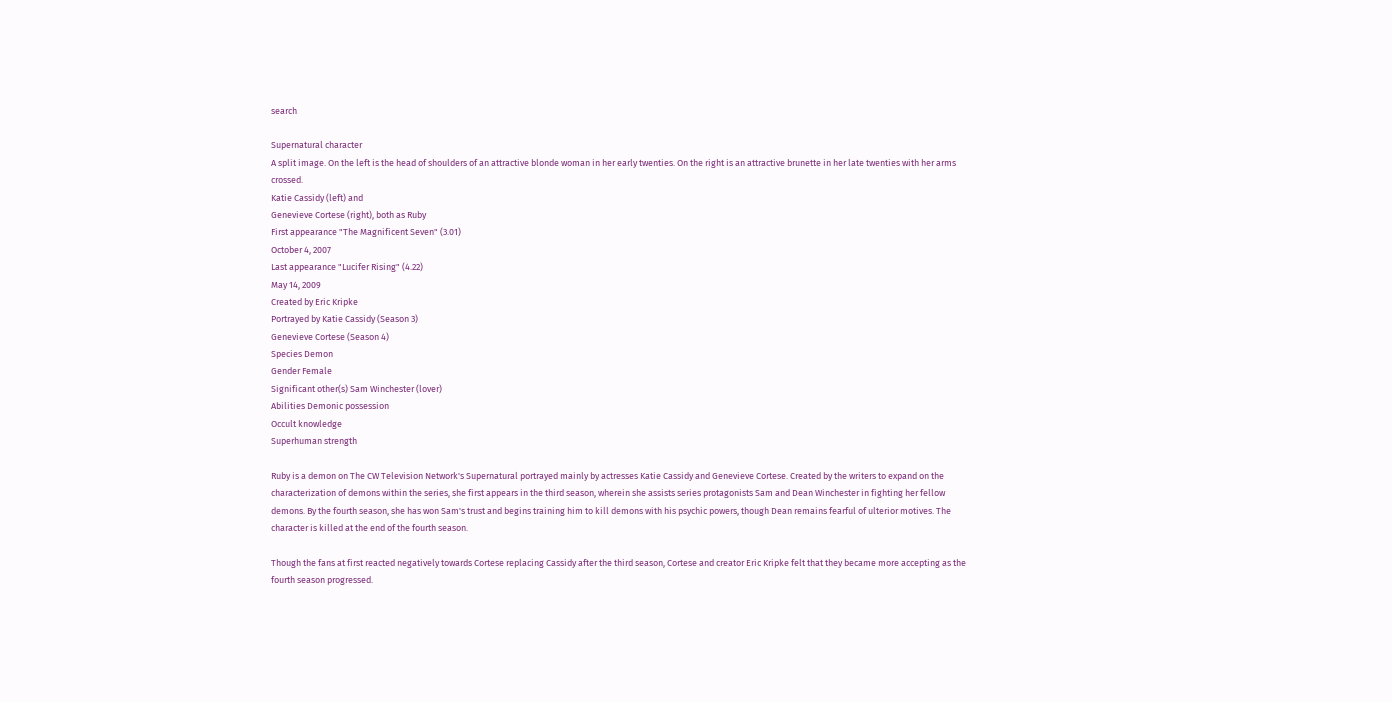search

Supernatural character
A split image. On the left is the head of shoulders of an attractive blonde woman in her early twenties. On the right is an attractive brunette in her late twenties with her arms crossed.
Katie Cassidy (left) and
Genevieve Cortese (right), both as Ruby
First appearance "The Magnificent Seven" (3.01)
October 4, 2007
Last appearance "Lucifer Rising" (4.22)
May 14, 2009
Created by Eric Kripke
Portrayed by Katie Cassidy (Season 3)
Genevieve Cortese (Season 4)
Species Demon
Gender Female
Significant other(s) Sam Winchester (lover)
Abilities Demonic possession
Occult knowledge
Superhuman strength

Ruby is a demon on The CW Television Network's Supernatural portrayed mainly by actresses Katie Cassidy and Genevieve Cortese. Created by the writers to expand on the characterization of demons within the series, she first appears in the third season, wherein she assists series protagonists Sam and Dean Winchester in fighting her fellow demons. By the fourth season, she has won Sam's trust and begins training him to kill demons with his psychic powers, though Dean remains fearful of ulterior motives. The character is killed at the end of the fourth season.

Though the fans at first reacted negatively towards Cortese replacing Cassidy after the third season, Cortese and creator Eric Kripke felt that they became more accepting as the fourth season progressed.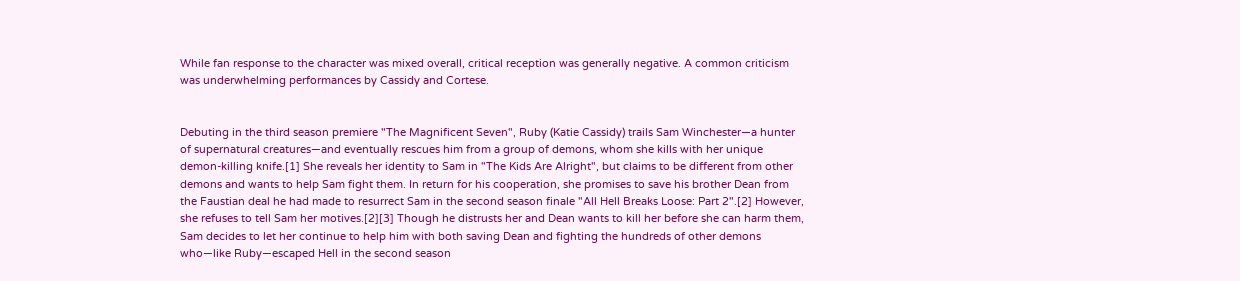While fan response to the character was mixed overall, critical reception was generally negative. A common criticism was underwhelming performances by Cassidy and Cortese.


Debuting in the third season premiere "The Magnificent Seven", Ruby (Katie Cassidy) trails Sam Winchester—a hunter of supernatural creatures—and eventually rescues him from a group of demons, whom she kills with her unique demon-killing knife.[1] She reveals her identity to Sam in "The Kids Are Alright", but claims to be different from other demons and wants to help Sam fight them. In return for his cooperation, she promises to save his brother Dean from the Faustian deal he had made to resurrect Sam in the second season finale "All Hell Breaks Loose: Part 2".[2] However, she refuses to tell Sam her motives.[2][3] Though he distrusts her and Dean wants to kill her before she can harm them, Sam decides to let her continue to help him with both saving Dean and fighting the hundreds of other demons who—like Ruby—escaped Hell in the second season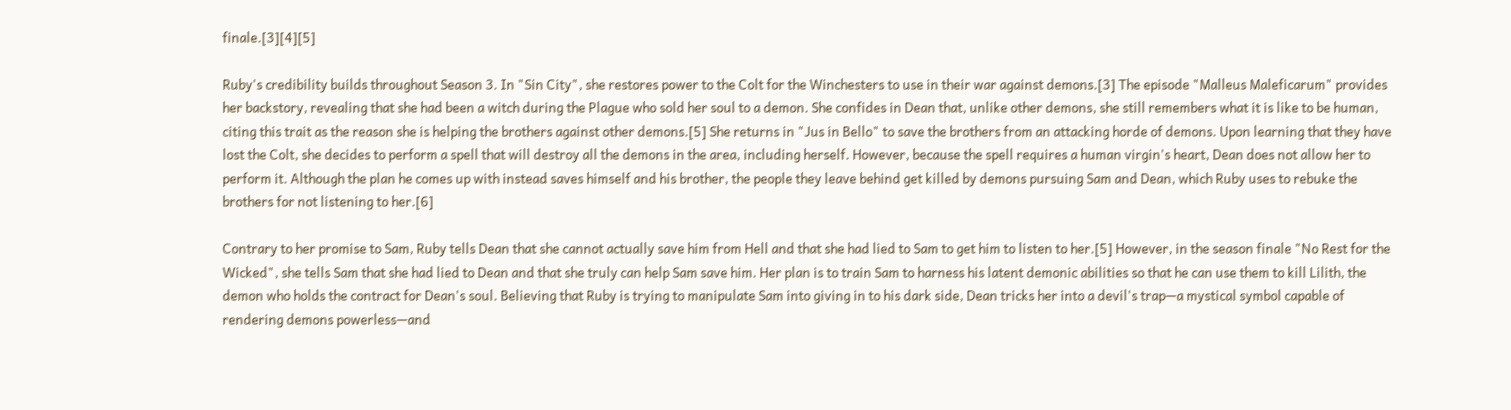finale.[3][4][5]

Ruby's credibility builds throughout Season 3. In "Sin City", she restores power to the Colt for the Winchesters to use in their war against demons.[3] The episode "Malleus Maleficarum" provides her backstory, revealing that she had been a witch during the Plague who sold her soul to a demon. She confides in Dean that, unlike other demons, she still remembers what it is like to be human, citing this trait as the reason she is helping the brothers against other demons.[5] She returns in "Jus in Bello" to save the brothers from an attacking horde of demons. Upon learning that they have lost the Colt, she decides to perform a spell that will destroy all the demons in the area, including herself. However, because the spell requires a human virgin's heart, Dean does not allow her to perform it. Although the plan he comes up with instead saves himself and his brother, the people they leave behind get killed by demons pursuing Sam and Dean, which Ruby uses to rebuke the brothers for not listening to her.[6]

Contrary to her promise to Sam, Ruby tells Dean that she cannot actually save him from Hell and that she had lied to Sam to get him to listen to her.[5] However, in the season finale "No Rest for the Wicked", she tells Sam that she had lied to Dean and that she truly can help Sam save him. Her plan is to train Sam to harness his latent demonic abilities so that he can use them to kill Lilith, the demon who holds the contract for Dean's soul. Believing that Ruby is trying to manipulate Sam into giving in to his dark side, Dean tricks her into a devil's trap—a mystical symbol capable of rendering demons powerless—and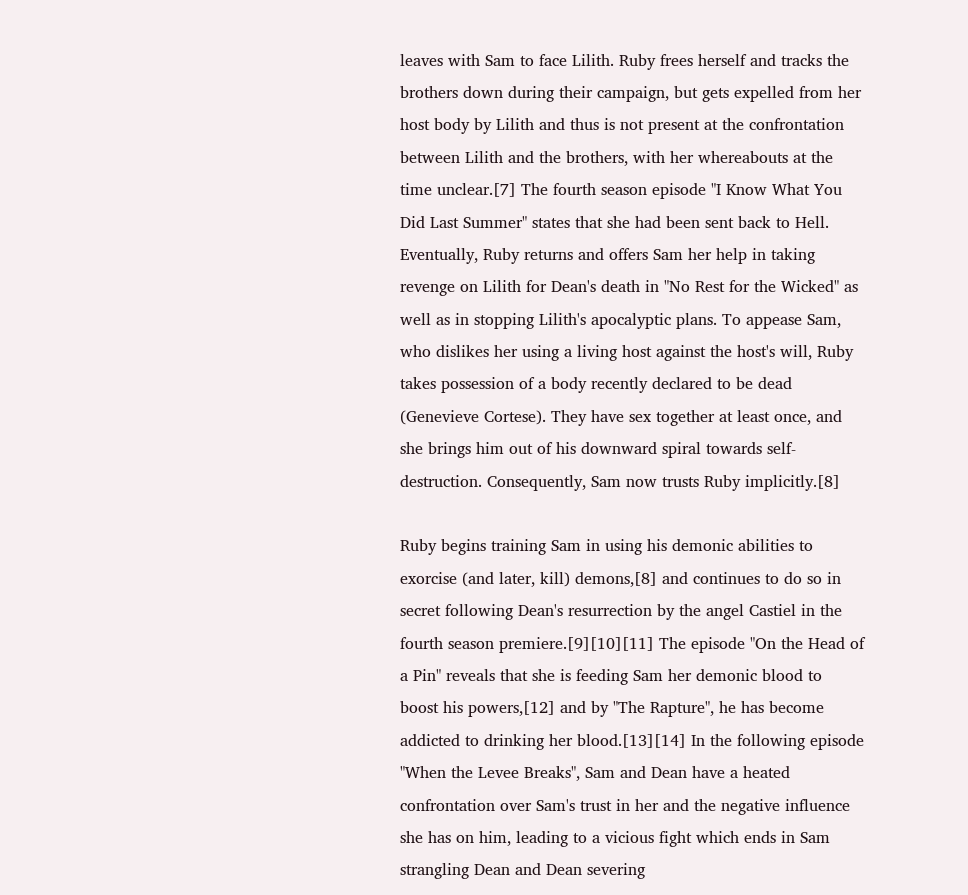leaves with Sam to face Lilith. Ruby frees herself and tracks the brothers down during their campaign, but gets expelled from her host body by Lilith and thus is not present at the confrontation between Lilith and the brothers, with her whereabouts at the time unclear.[7] The fourth season episode "I Know What You Did Last Summer" states that she had been sent back to Hell. Eventually, Ruby returns and offers Sam her help in taking revenge on Lilith for Dean's death in "No Rest for the Wicked" as well as in stopping Lilith's apocalyptic plans. To appease Sam, who dislikes her using a living host against the host's will, Ruby takes possession of a body recently declared to be dead (Genevieve Cortese). They have sex together at least once, and she brings him out of his downward spiral towards self-destruction. Consequently, Sam now trusts Ruby implicitly.[8]

Ruby begins training Sam in using his demonic abilities to exorcise (and later, kill) demons,[8] and continues to do so in secret following Dean's resurrection by the angel Castiel in the fourth season premiere.[9][10][11] The episode "On the Head of a Pin" reveals that she is feeding Sam her demonic blood to boost his powers,[12] and by "The Rapture", he has become addicted to drinking her blood.[13][14] In the following episode "When the Levee Breaks", Sam and Dean have a heated confrontation over Sam's trust in her and the negative influence she has on him, leading to a vicious fight which ends in Sam strangling Dean and Dean severing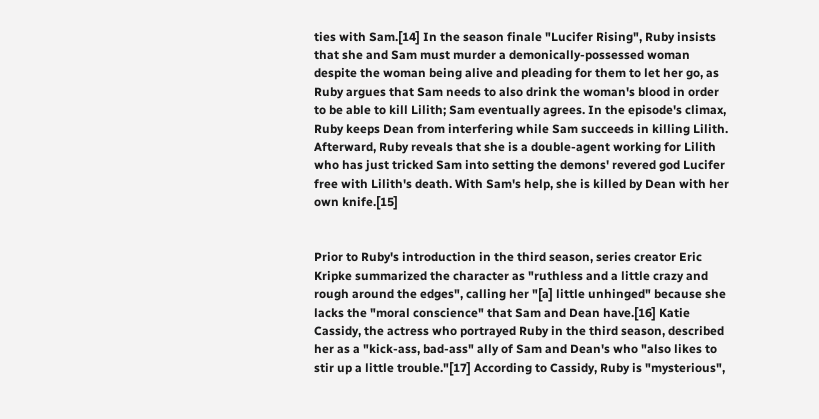ties with Sam.[14] In the season finale "Lucifer Rising", Ruby insists that she and Sam must murder a demonically-possessed woman despite the woman being alive and pleading for them to let her go, as Ruby argues that Sam needs to also drink the woman's blood in order to be able to kill Lilith; Sam eventually agrees. In the episode's climax, Ruby keeps Dean from interfering while Sam succeeds in killing Lilith. Afterward, Ruby reveals that she is a double-agent working for Lilith who has just tricked Sam into setting the demons' revered god Lucifer free with Lilith's death. With Sam's help, she is killed by Dean with her own knife.[15]


Prior to Ruby's introduction in the third season, series creator Eric Kripke summarized the character as "ruthless and a little crazy and rough around the edges", calling her "[a] little unhinged" because she lacks the "moral conscience" that Sam and Dean have.[16] Katie Cassidy, the actress who portrayed Ruby in the third season, described her as a "kick-ass, bad-ass" ally of Sam and Dean's who "also likes to stir up a little trouble."[17] According to Cassidy, Ruby is "mysterious",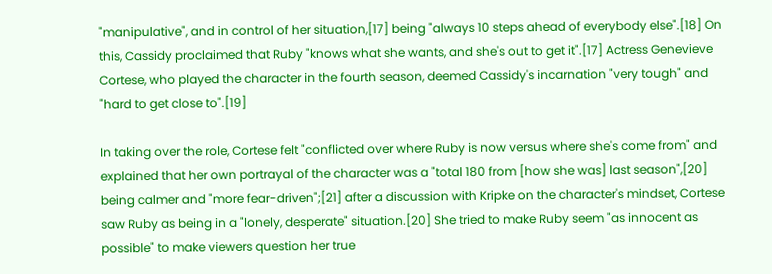"manipulative", and in control of her situation,[17] being "always 10 steps ahead of everybody else".[18] On this, Cassidy proclaimed that Ruby "knows what she wants, and she's out to get it".[17] Actress Genevieve Cortese, who played the character in the fourth season, deemed Cassidy's incarnation "very tough" and "hard to get close to".[19]

In taking over the role, Cortese felt "conflicted over where Ruby is now versus where she's come from" and explained that her own portrayal of the character was a "total 180 from [how she was] last season",[20] being calmer and "more fear-driven";[21] after a discussion with Kripke on the character's mindset, Cortese saw Ruby as being in a "lonely, desperate" situation.[20] She tried to make Ruby seem "as innocent as possible" to make viewers question her true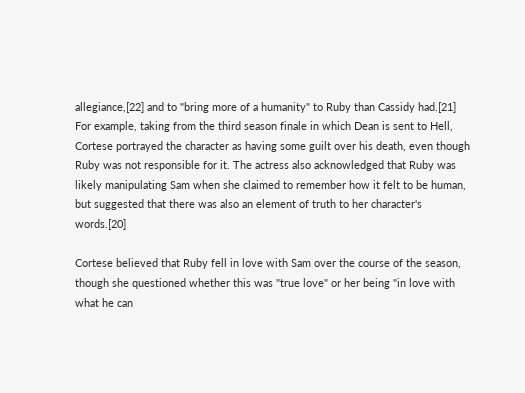allegiance,[22] and to "bring more of a humanity" to Ruby than Cassidy had.[21] For example, taking from the third season finale in which Dean is sent to Hell, Cortese portrayed the character as having some guilt over his death, even though Ruby was not responsible for it. The actress also acknowledged that Ruby was likely manipulating Sam when she claimed to remember how it felt to be human, but suggested that there was also an element of truth to her character's words.[20]

Cortese believed that Ruby fell in love with Sam over the course of the season, though she questioned whether this was "true love" or her being "in love with what he can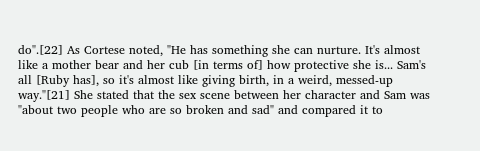do".[22] As Cortese noted, "He has something she can nurture. It's almost like a mother bear and her cub [in terms of] how protective she is... Sam's all [Ruby has], so it's almost like giving birth, in a weird, messed-up way."[21] She stated that the sex scene between her character and Sam was "about two people who are so broken and sad" and compared it to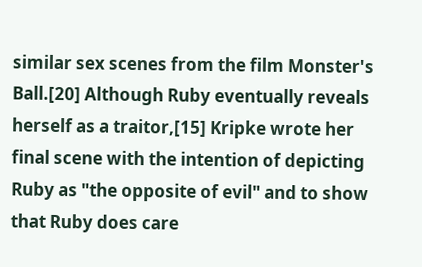similar sex scenes from the film Monster's Ball.[20] Although Ruby eventually reveals herself as a traitor,[15] Kripke wrote her final scene with the intention of depicting Ruby as "the opposite of evil" and to show that Ruby does care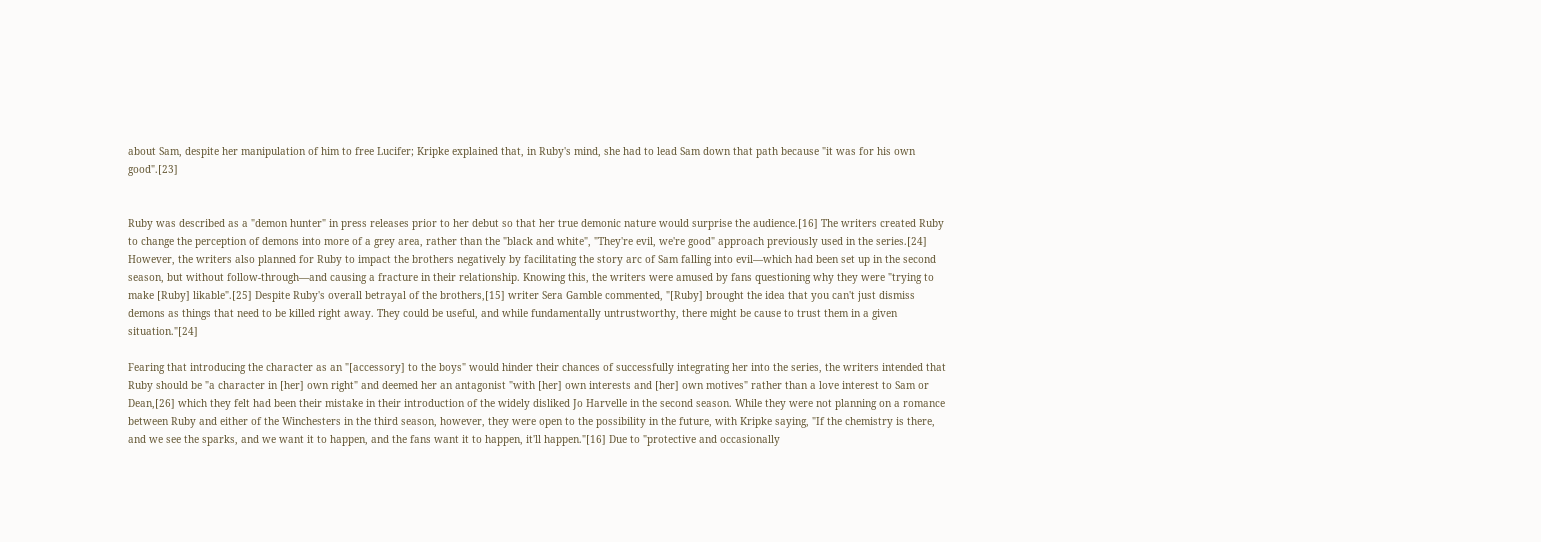about Sam, despite her manipulation of him to free Lucifer; Kripke explained that, in Ruby's mind, she had to lead Sam down that path because "it was for his own good".[23]


Ruby was described as a "demon hunter" in press releases prior to her debut so that her true demonic nature would surprise the audience.[16] The writers created Ruby to change the perception of demons into more of a grey area, rather than the "black and white", "They're evil, we're good" approach previously used in the series.[24] However, the writers also planned for Ruby to impact the brothers negatively by facilitating the story arc of Sam falling into evil—which had been set up in the second season, but without follow-through—and causing a fracture in their relationship. Knowing this, the writers were amused by fans questioning why they were "trying to make [Ruby] likable".[25] Despite Ruby's overall betrayal of the brothers,[15] writer Sera Gamble commented, "[Ruby] brought the idea that you can't just dismiss demons as things that need to be killed right away. They could be useful, and while fundamentally untrustworthy, there might be cause to trust them in a given situation."[24]

Fearing that introducing the character as an "[accessory] to the boys" would hinder their chances of successfully integrating her into the series, the writers intended that Ruby should be "a character in [her] own right" and deemed her an antagonist "with [her] own interests and [her] own motives" rather than a love interest to Sam or Dean,[26] which they felt had been their mistake in their introduction of the widely disliked Jo Harvelle in the second season. While they were not planning on a romance between Ruby and either of the Winchesters in the third season, however, they were open to the possibility in the future, with Kripke saying, "If the chemistry is there, and we see the sparks, and we want it to happen, and the fans want it to happen, it'll happen."[16] Due to "protective and occasionally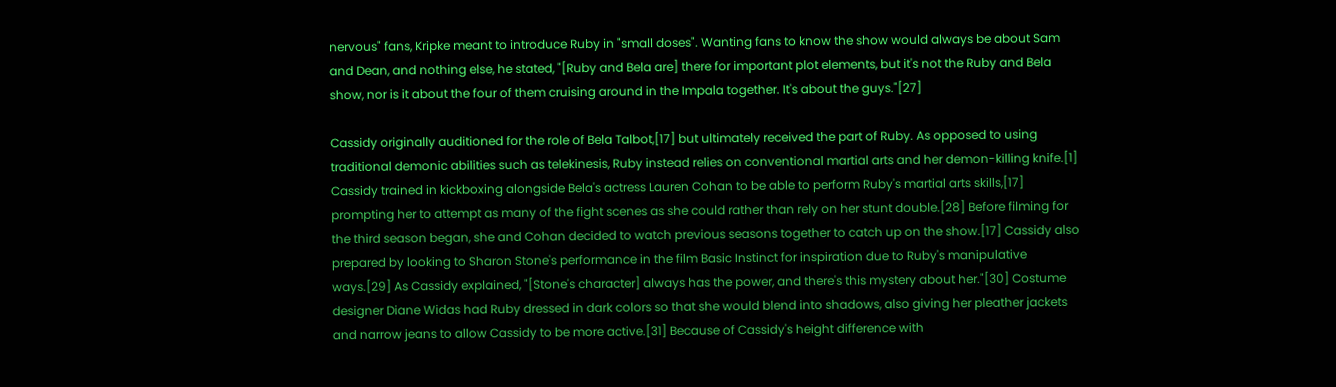nervous" fans, Kripke meant to introduce Ruby in "small doses". Wanting fans to know the show would always be about Sam and Dean, and nothing else, he stated, "[Ruby and Bela are] there for important plot elements, but it's not the Ruby and Bela show, nor is it about the four of them cruising around in the Impala together. It's about the guys."[27]

Cassidy originally auditioned for the role of Bela Talbot,[17] but ultimately received the part of Ruby. As opposed to using traditional demonic abilities such as telekinesis, Ruby instead relies on conventional martial arts and her demon-killing knife.[1] Cassidy trained in kickboxing alongside Bela's actress Lauren Cohan to be able to perform Ruby's martial arts skills,[17] prompting her to attempt as many of the fight scenes as she could rather than rely on her stunt double.[28] Before filming for the third season began, she and Cohan decided to watch previous seasons together to catch up on the show.[17] Cassidy also prepared by looking to Sharon Stone's performance in the film Basic Instinct for inspiration due to Ruby's manipulative ways.[29] As Cassidy explained, "[Stone's character] always has the power, and there's this mystery about her."[30] Costume designer Diane Widas had Ruby dressed in dark colors so that she would blend into shadows, also giving her pleather jackets and narrow jeans to allow Cassidy to be more active.[31] Because of Cassidy's height difference with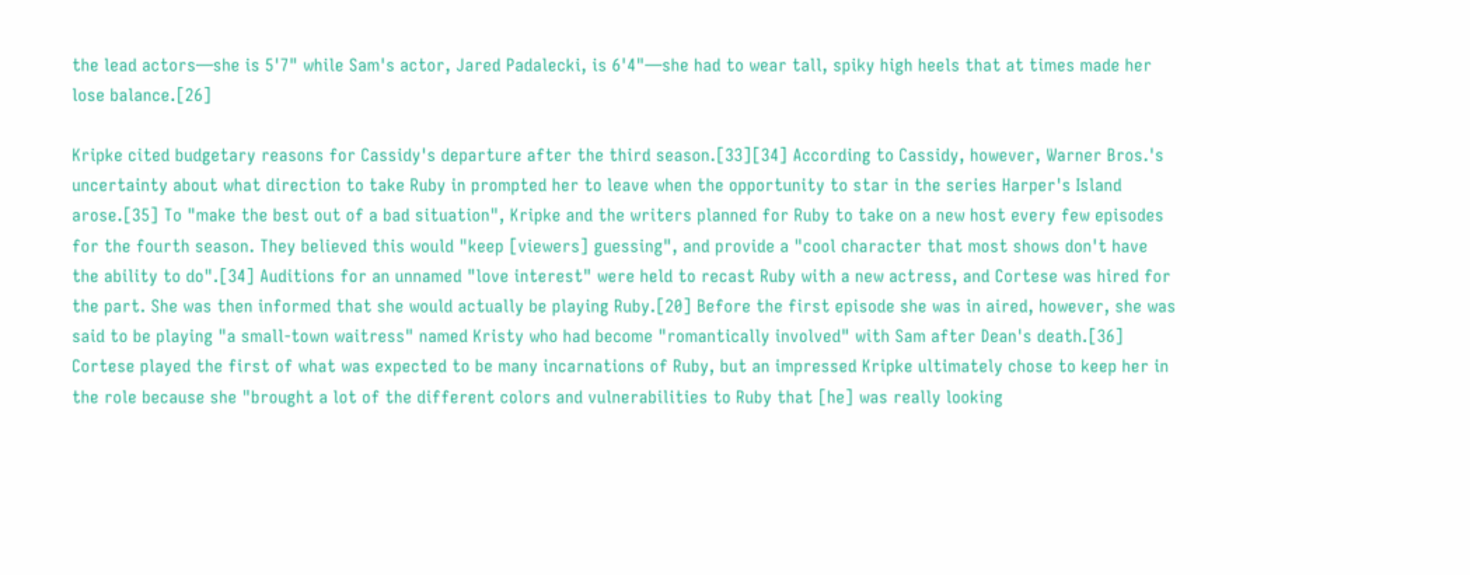the lead actors—she is 5'7" while Sam's actor, Jared Padalecki, is 6'4"—she had to wear tall, spiky high heels that at times made her lose balance.[26]

Kripke cited budgetary reasons for Cassidy's departure after the third season.[33][34] According to Cassidy, however, Warner Bros.'s uncertainty about what direction to take Ruby in prompted her to leave when the opportunity to star in the series Harper's Island arose.[35] To "make the best out of a bad situation", Kripke and the writers planned for Ruby to take on a new host every few episodes for the fourth season. They believed this would "keep [viewers] guessing", and provide a "cool character that most shows don't have the ability to do".[34] Auditions for an unnamed "love interest" were held to recast Ruby with a new actress, and Cortese was hired for the part. She was then informed that she would actually be playing Ruby.[20] Before the first episode she was in aired, however, she was said to be playing "a small-town waitress" named Kristy who had become "romantically involved" with Sam after Dean's death.[36] Cortese played the first of what was expected to be many incarnations of Ruby, but an impressed Kripke ultimately chose to keep her in the role because she "brought a lot of the different colors and vulnerabilities to Ruby that [he] was really looking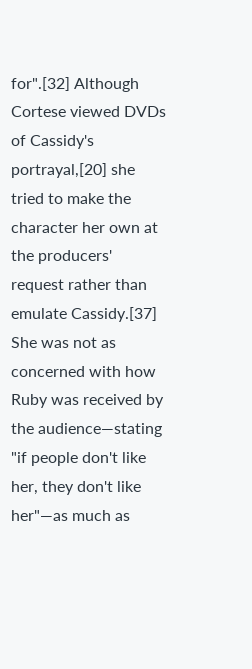for".[32] Although Cortese viewed DVDs of Cassidy's portrayal,[20] she tried to make the character her own at the producers' request rather than emulate Cassidy.[37] She was not as concerned with how Ruby was received by the audience—stating "if people don't like her, they don't like her"—as much as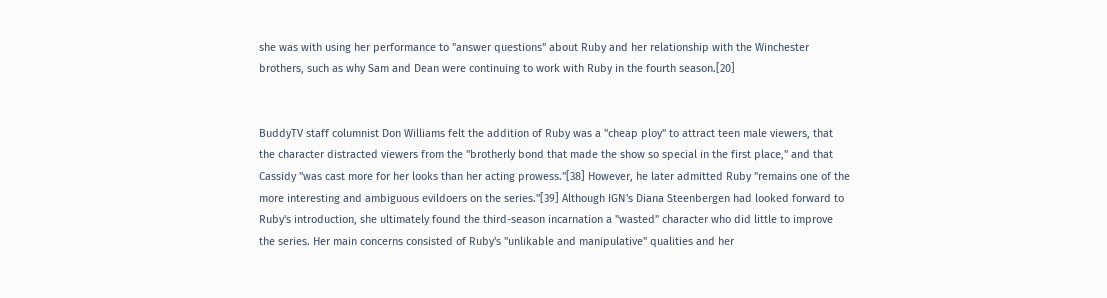she was with using her performance to "answer questions" about Ruby and her relationship with the Winchester brothers, such as why Sam and Dean were continuing to work with Ruby in the fourth season.[20]


BuddyTV staff columnist Don Williams felt the addition of Ruby was a "cheap ploy" to attract teen male viewers, that the character distracted viewers from the "brotherly bond that made the show so special in the first place," and that Cassidy "was cast more for her looks than her acting prowess."[38] However, he later admitted Ruby "remains one of the more interesting and ambiguous evildoers on the series."[39] Although IGN's Diana Steenbergen had looked forward to Ruby's introduction, she ultimately found the third-season incarnation a "wasted" character who did little to improve the series. Her main concerns consisted of Ruby's "unlikable and manipulative" qualities and her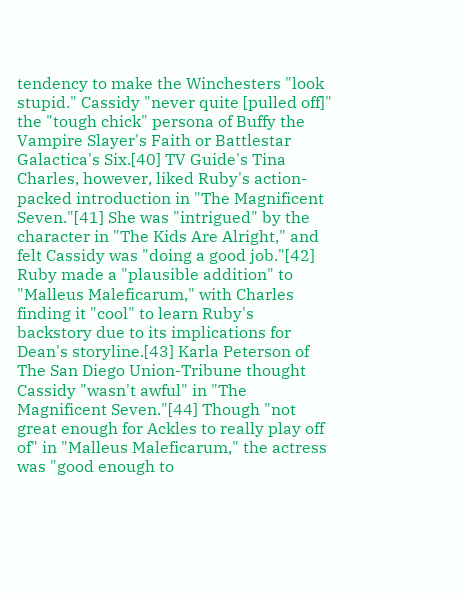tendency to make the Winchesters "look stupid." Cassidy "never quite [pulled off]" the "tough chick" persona of Buffy the Vampire Slayer's Faith or Battlestar Galactica's Six.[40] TV Guide's Tina Charles, however, liked Ruby's action-packed introduction in "The Magnificent Seven."[41] She was "intrigued" by the character in "The Kids Are Alright," and felt Cassidy was "doing a good job."[42] Ruby made a "plausible addition" to "Malleus Maleficarum," with Charles finding it "cool" to learn Ruby's backstory due to its implications for Dean's storyline.[43] Karla Peterson of The San Diego Union-Tribune thought Cassidy "wasn't awful" in "The Magnificent Seven."[44] Though "not great enough for Ackles to really play off of" in "Malleus Maleficarum," the actress was "good enough to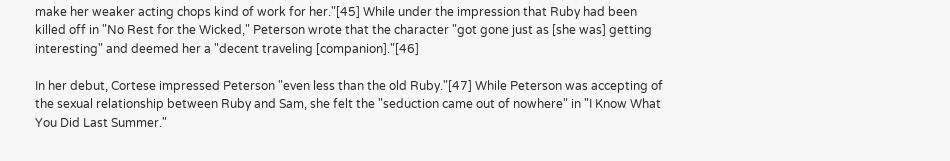make her weaker acting chops kind of work for her."[45] While under the impression that Ruby had been killed off in "No Rest for the Wicked," Peterson wrote that the character "got gone just as [she was] getting interesting" and deemed her a "decent traveling [companion]."[46]

In her debut, Cortese impressed Peterson "even less than the old Ruby."[47] While Peterson was accepting of the sexual relationship between Ruby and Sam, she felt the "seduction came out of nowhere" in "I Know What You Did Last Summer."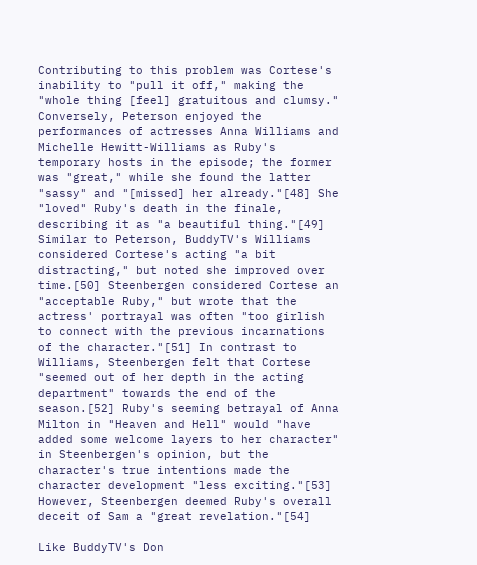Contributing to this problem was Cortese's inability to "pull it off," making the "whole thing [feel] gratuitous and clumsy." Conversely, Peterson enjoyed the performances of actresses Anna Williams and Michelle Hewitt-Williams as Ruby's temporary hosts in the episode; the former was "great," while she found the latter "sassy" and "[missed] her already."[48] She "loved" Ruby's death in the finale, describing it as "a beautiful thing."[49] Similar to Peterson, BuddyTV's Williams considered Cortese's acting "a bit distracting," but noted she improved over time.[50] Steenbergen considered Cortese an "acceptable Ruby," but wrote that the actress' portrayal was often "too girlish to connect with the previous incarnations of the character."[51] In contrast to Williams, Steenbergen felt that Cortese "seemed out of her depth in the acting department" towards the end of the season.[52] Ruby's seeming betrayal of Anna Milton in "Heaven and Hell" would "have added some welcome layers to her character" in Steenbergen's opinion, but the character's true intentions made the character development "less exciting."[53] However, Steenbergen deemed Ruby's overall deceit of Sam a "great revelation."[54]

Like BuddyTV's Don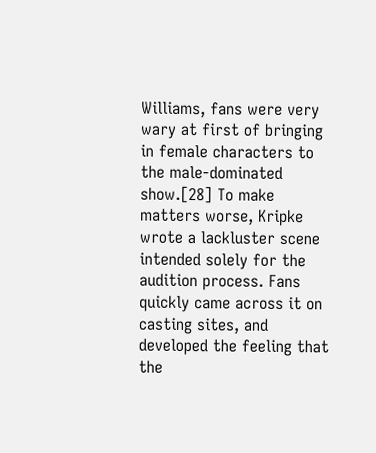Williams, fans were very wary at first of bringing in female characters to the male-dominated show.[28] To make matters worse, Kripke wrote a lackluster scene intended solely for the audition process. Fans quickly came across it on casting sites, and developed the feeling that the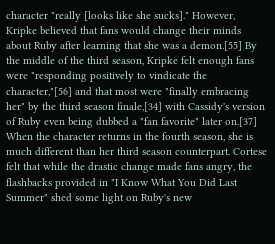character "really [looks like she sucks]." However, Kripke believed that fans would change their minds about Ruby after learning that she was a demon.[55] By the middle of the third season, Kripke felt enough fans were "responding positively to vindicate the character,"[56] and that most were "finally embracing her" by the third season finale,[34] with Cassidy's version of Ruby even being dubbed a "fan favorite" later on.[37] When the character returns in the fourth season, she is much different than her third season counterpart. Cortese felt that while the drastic change made fans angry, the flashbacks provided in "I Know What You Did Last Summer" shed some light on Ruby's new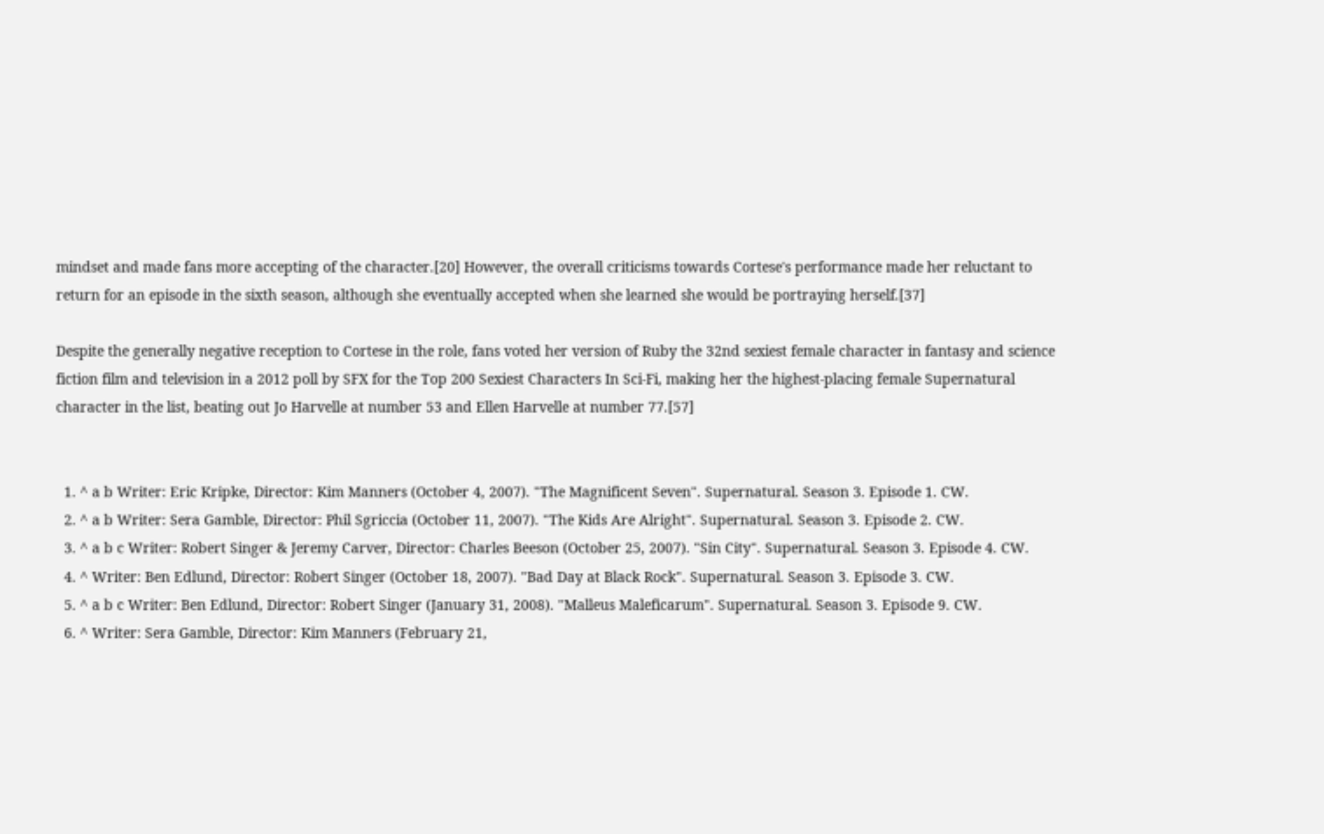mindset and made fans more accepting of the character.[20] However, the overall criticisms towards Cortese's performance made her reluctant to return for an episode in the sixth season, although she eventually accepted when she learned she would be portraying herself.[37]

Despite the generally negative reception to Cortese in the role, fans voted her version of Ruby the 32nd sexiest female character in fantasy and science fiction film and television in a 2012 poll by SFX for the Top 200 Sexiest Characters In Sci-Fi, making her the highest-placing female Supernatural character in the list, beating out Jo Harvelle at number 53 and Ellen Harvelle at number 77.[57]


  1. ^ a b Writer: Eric Kripke, Director: Kim Manners (October 4, 2007). "The Magnificent Seven". Supernatural. Season 3. Episode 1. CW.
  2. ^ a b Writer: Sera Gamble, Director: Phil Sgriccia (October 11, 2007). "The Kids Are Alright". Supernatural. Season 3. Episode 2. CW.
  3. ^ a b c Writer: Robert Singer & Jeremy Carver, Director: Charles Beeson (October 25, 2007). "Sin City". Supernatural. Season 3. Episode 4. CW.
  4. ^ Writer: Ben Edlund, Director: Robert Singer (October 18, 2007). "Bad Day at Black Rock". Supernatural. Season 3. Episode 3. CW.
  5. ^ a b c Writer: Ben Edlund, Director: Robert Singer (January 31, 2008). "Malleus Maleficarum". Supernatural. Season 3. Episode 9. CW.
  6. ^ Writer: Sera Gamble, Director: Kim Manners (February 21,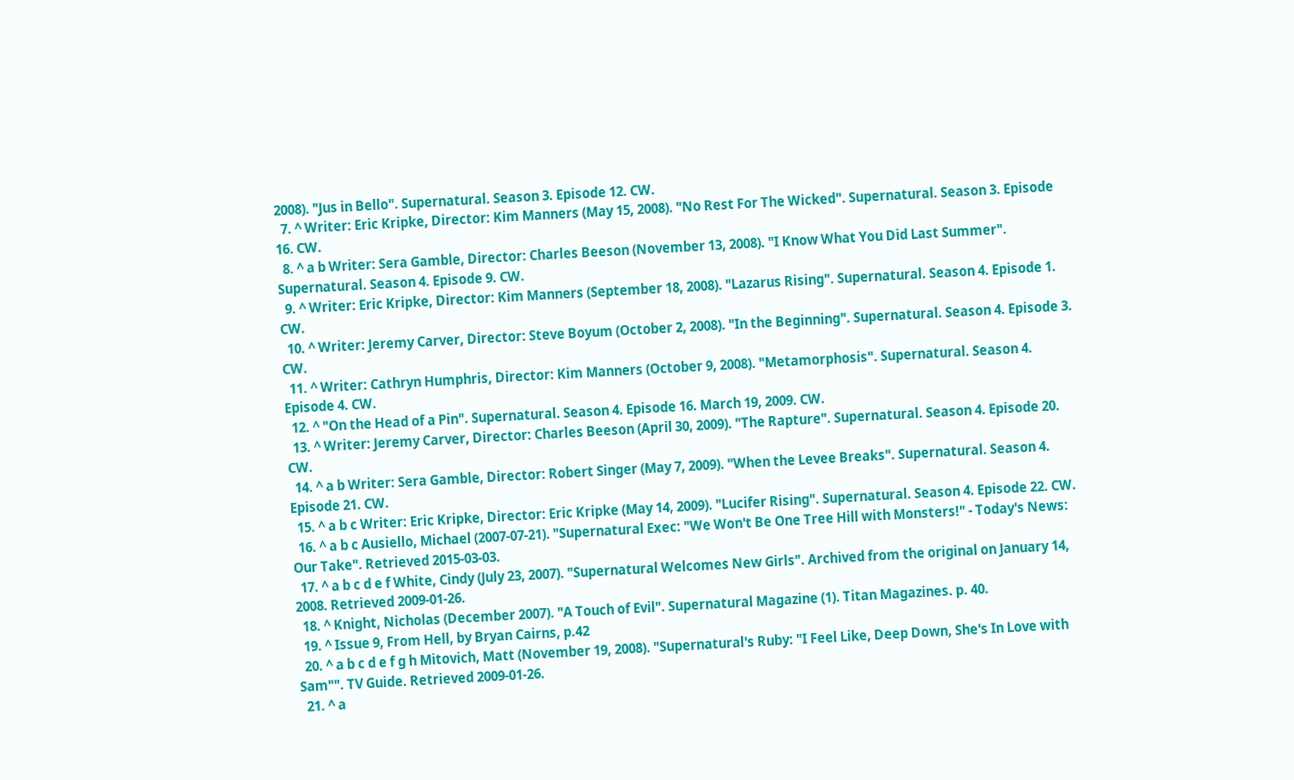2008). "Jus in Bello". Supernatural. Season 3. Episode 12. CW.
  7. ^ Writer: Eric Kripke, Director: Kim Manners (May 15, 2008). "No Rest For The Wicked". Supernatural. Season 3. Episode 16. CW.
  8. ^ a b Writer: Sera Gamble, Director: Charles Beeson (November 13, 2008). "I Know What You Did Last Summer". Supernatural. Season 4. Episode 9. CW.
  9. ^ Writer: Eric Kripke, Director: Kim Manners (September 18, 2008). "Lazarus Rising". Supernatural. Season 4. Episode 1. CW.
  10. ^ Writer: Jeremy Carver, Director: Steve Boyum (October 2, 2008). "In the Beginning". Supernatural. Season 4. Episode 3. CW.
  11. ^ Writer: Cathryn Humphris, Director: Kim Manners (October 9, 2008). "Metamorphosis". Supernatural. Season 4. Episode 4. CW.
  12. ^ "On the Head of a Pin". Supernatural. Season 4. Episode 16. March 19, 2009. CW.
  13. ^ Writer: Jeremy Carver, Director: Charles Beeson (April 30, 2009). "The Rapture". Supernatural. Season 4. Episode 20. CW.
  14. ^ a b Writer: Sera Gamble, Director: Robert Singer (May 7, 2009). "When the Levee Breaks". Supernatural. Season 4. Episode 21. CW.
  15. ^ a b c Writer: Eric Kripke, Director: Eric Kripke (May 14, 2009). "Lucifer Rising". Supernatural. Season 4. Episode 22. CW.
  16. ^ a b c Ausiello, Michael (2007-07-21). "Supernatural Exec: "We Won't Be One Tree Hill with Monsters!" - Today's News: Our Take". Retrieved 2015-03-03.
  17. ^ a b c d e f White, Cindy (July 23, 2007). "Supernatural Welcomes New Girls". Archived from the original on January 14, 2008. Retrieved 2009-01-26.
  18. ^ Knight, Nicholas (December 2007). "A Touch of Evil". Supernatural Magazine (1). Titan Magazines. p. 40.
  19. ^ Issue 9, From Hell, by Bryan Cairns, p.42
  20. ^ a b c d e f g h Mitovich, Matt (November 19, 2008). "Supernatural's Ruby: "I Feel Like, Deep Down, She's In Love with Sam"". TV Guide. Retrieved 2009-01-26.
  21. ^ a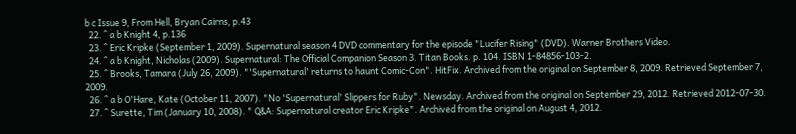b c Issue 9, From Hell, Bryan Cairns, p.43
  22. ^ a b Knight 4, p.136
  23. ^ Eric Kripke (September 1, 2009). Supernatural season 4 DVD commentary for the episode "Lucifer Rising" (DVD). Warner Brothers Video.
  24. ^ a b Knight, Nicholas (2009). Supernatural: The Official Companion Season 3. Titan Books. p. 104. ISBN 1-84856-103-2.
  25. ^ Brooks, Tamara (July 26, 2009). "'Supernatural' returns to haunt Comic-Con". HitFix. Archived from the original on September 8, 2009. Retrieved September 7, 2009.
  26. ^ a b O'Hare, Kate (October 11, 2007). "No 'Supernatural' Slippers for Ruby". Newsday. Archived from the original on September 29, 2012. Retrieved 2012-07-30.
  27. ^ Surette, Tim (January 10, 2008). " Q&A: Supernatural creator Eric Kripke". Archived from the original on August 4, 2012.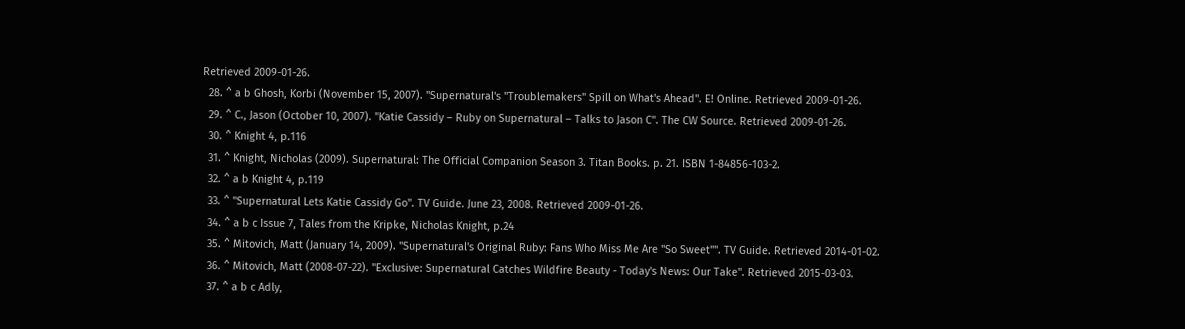Retrieved 2009-01-26.
  28. ^ a b Ghosh, Korbi (November 15, 2007). "Supernatural's "Troublemakers" Spill on What's Ahead". E! Online. Retrieved 2009-01-26.
  29. ^ C., Jason (October 10, 2007). "Katie Cassidy – Ruby on Supernatural – Talks to Jason C". The CW Source. Retrieved 2009-01-26.
  30. ^ Knight 4, p.116
  31. ^ Knight, Nicholas (2009). Supernatural: The Official Companion Season 3. Titan Books. p. 21. ISBN 1-84856-103-2.
  32. ^ a b Knight 4, p.119
  33. ^ "Supernatural Lets Katie Cassidy Go". TV Guide. June 23, 2008. Retrieved 2009-01-26.
  34. ^ a b c Issue 7, Tales from the Kripke, Nicholas Knight, p.24
  35. ^ Mitovich, Matt (January 14, 2009). "Supernatural's Original Ruby: Fans Who Miss Me Are "So Sweet"". TV Guide. Retrieved 2014-01-02.
  36. ^ Mitovich, Matt (2008-07-22). "Exclusive: Supernatural Catches Wildfire Beauty - Today's News: Our Take". Retrieved 2015-03-03.
  37. ^ a b c Adly,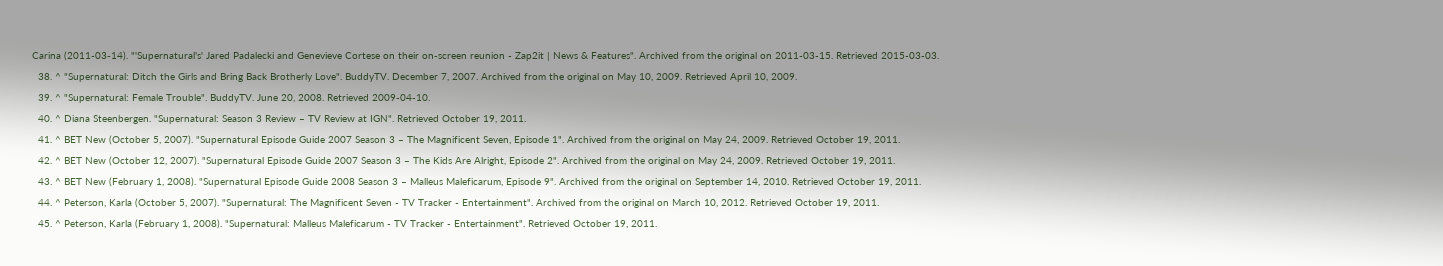Carina (2011-03-14). "'Supernatural's' Jared Padalecki and Genevieve Cortese on their on-screen reunion - Zap2it | News & Features". Archived from the original on 2011-03-15. Retrieved 2015-03-03.
  38. ^ "Supernatural: Ditch the Girls and Bring Back Brotherly Love". BuddyTV. December 7, 2007. Archived from the original on May 10, 2009. Retrieved April 10, 2009.
  39. ^ "Supernatural: Female Trouble". BuddyTV. June 20, 2008. Retrieved 2009-04-10.
  40. ^ Diana Steenbergen. "Supernatural: Season 3 Review – TV Review at IGN". Retrieved October 19, 2011.
  41. ^ BET New (October 5, 2007). "Supernatural Episode Guide 2007 Season 3 – The Magnificent Seven, Episode 1". Archived from the original on May 24, 2009. Retrieved October 19, 2011.
  42. ^ BET New (October 12, 2007). "Supernatural Episode Guide 2007 Season 3 – The Kids Are Alright, Episode 2". Archived from the original on May 24, 2009. Retrieved October 19, 2011.
  43. ^ BET New (February 1, 2008). "Supernatural Episode Guide 2008 Season 3 – Malleus Maleficarum, Episode 9". Archived from the original on September 14, 2010. Retrieved October 19, 2011.
  44. ^ Peterson, Karla (October 5, 2007). "Supernatural: The Magnificent Seven - TV Tracker - Entertainment". Archived from the original on March 10, 2012. Retrieved October 19, 2011.
  45. ^ Peterson, Karla (February 1, 2008). "Supernatural: Malleus Maleficarum - TV Tracker - Entertainment". Retrieved October 19, 2011.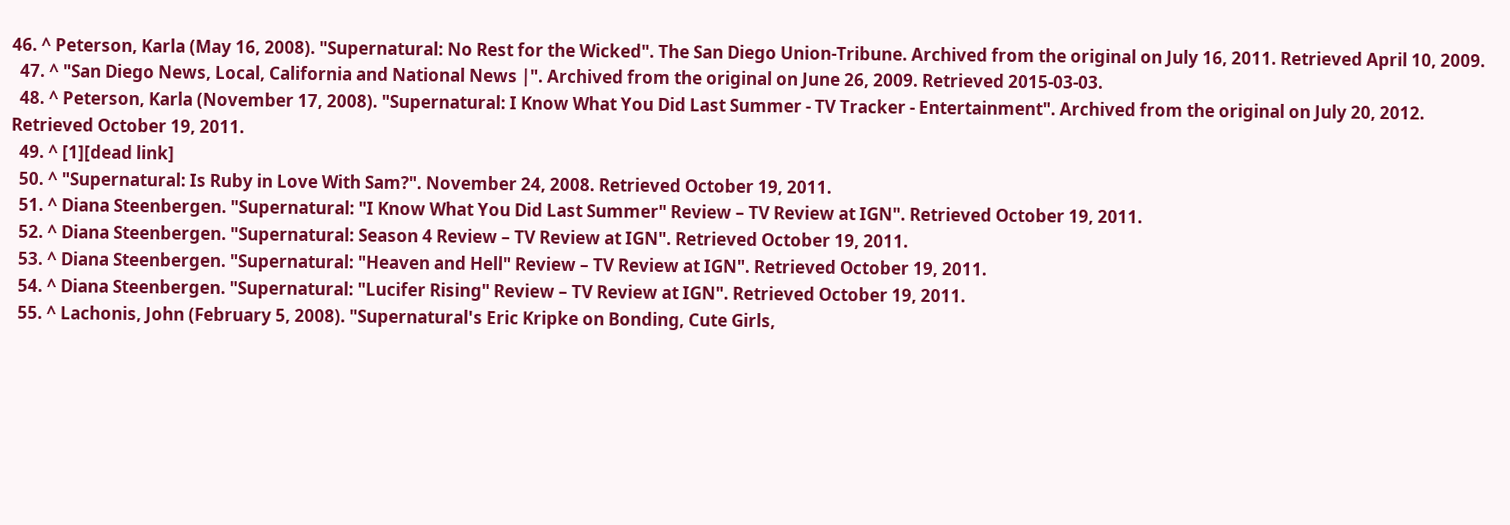46. ^ Peterson, Karla (May 16, 2008). "Supernatural: No Rest for the Wicked". The San Diego Union-Tribune. Archived from the original on July 16, 2011. Retrieved April 10, 2009.
  47. ^ "San Diego News, Local, California and National News |". Archived from the original on June 26, 2009. Retrieved 2015-03-03.
  48. ^ Peterson, Karla (November 17, 2008). "Supernatural: I Know What You Did Last Summer - TV Tracker - Entertainment". Archived from the original on July 20, 2012. Retrieved October 19, 2011.
  49. ^ [1][dead link]
  50. ^ "Supernatural: Is Ruby in Love With Sam?". November 24, 2008. Retrieved October 19, 2011.
  51. ^ Diana Steenbergen. "Supernatural: "I Know What You Did Last Summer" Review – TV Review at IGN". Retrieved October 19, 2011.
  52. ^ Diana Steenbergen. "Supernatural: Season 4 Review – TV Review at IGN". Retrieved October 19, 2011.
  53. ^ Diana Steenbergen. "Supernatural: "Heaven and Hell" Review – TV Review at IGN". Retrieved October 19, 2011.
  54. ^ Diana Steenbergen. "Supernatural: "Lucifer Rising" Review – TV Review at IGN". Retrieved October 19, 2011.
  55. ^ Lachonis, John (February 5, 2008). "Supernatural's Eric Kripke on Bonding, Cute Girls,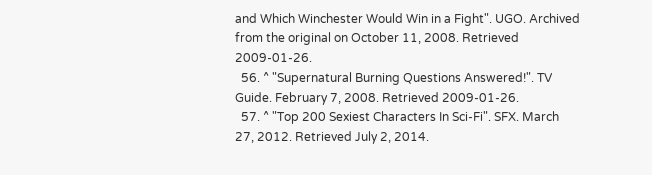and Which Winchester Would Win in a Fight". UGO. Archived from the original on October 11, 2008. Retrieved 2009-01-26.
  56. ^ "Supernatural Burning Questions Answered!". TV Guide. February 7, 2008. Retrieved 2009-01-26.
  57. ^ "Top 200 Sexiest Characters In Sci-Fi". SFX. March 27, 2012. Retrieved July 2, 2014.